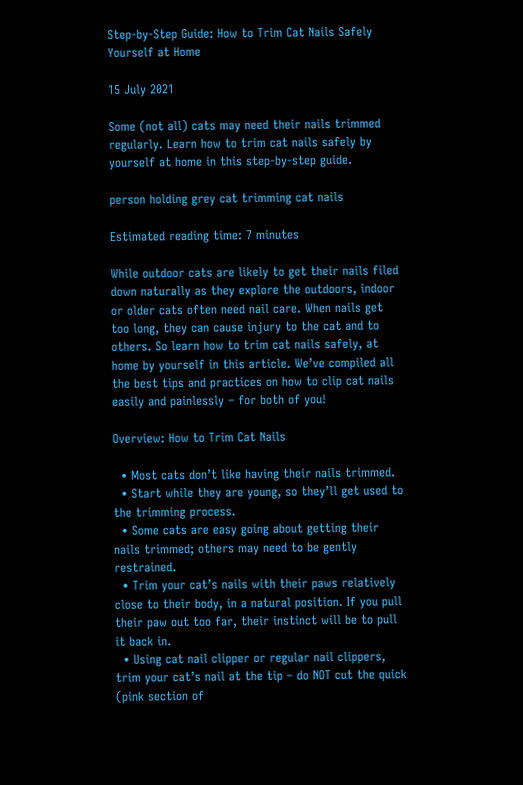Step-by-Step Guide: How to Trim Cat Nails Safely Yourself at Home

15 July 2021

Some (not all) cats may need their nails trimmed regularly. Learn how to trim cat nails safely by yourself at home in this step-by-step guide.

person holding grey cat trimming cat nails

Estimated reading time: 7 minutes

While outdoor cats are likely to get their nails filed down naturally as they explore the outdoors, indoor or older cats often need nail care. When nails get too long, they can cause injury to the cat and to others. So learn how to trim cat nails safely, at home by yourself in this article. We’ve compiled all the best tips and practices on how to clip cat nails easily and painlessly – for both of you!

Overview: How to Trim Cat Nails

  • Most cats don’t like having their nails trimmed.
  • Start while they are young, so they’ll get used to the trimming process.
  • Some cats are easy going about getting their nails trimmed; others may need to be gently restrained.
  • Trim your cat’s nails with their paws relatively close to their body, in a natural position. If you pull their paw out too far, their instinct will be to pull it back in.
  • Using cat nail clipper or regular nail clippers, trim your cat’s nail at the tip – do NOT cut the quick (pink section of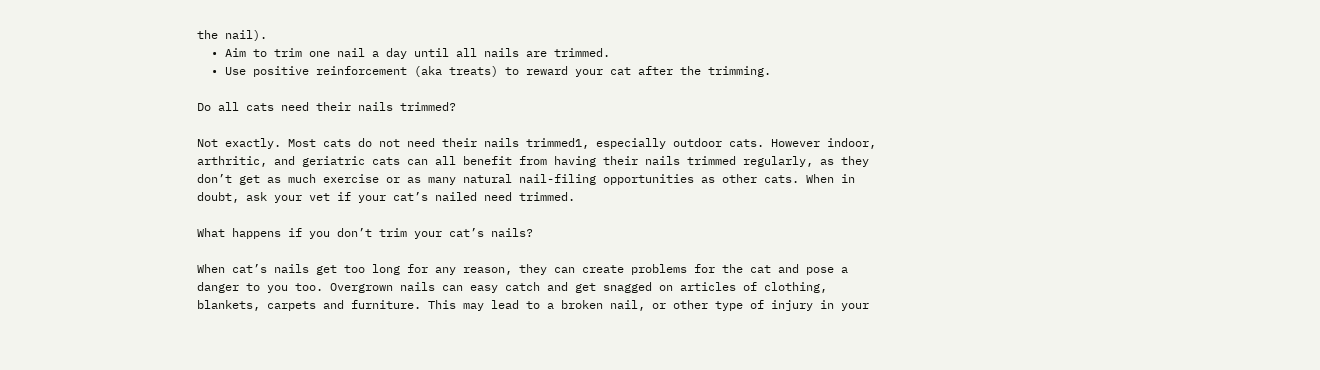the nail).
  • Aim to trim one nail a day until all nails are trimmed.
  • Use positive reinforcement (aka treats) to reward your cat after the trimming.

Do all cats need their nails trimmed?

Not exactly. Most cats do not need their nails trimmed1, especially outdoor cats. However indoor, arthritic, and geriatric cats can all benefit from having their nails trimmed regularly, as they don’t get as much exercise or as many natural nail-filing opportunities as other cats. When in doubt, ask your vet if your cat’s nailed need trimmed.

What happens if you don’t trim your cat’s nails?

When cat’s nails get too long for any reason, they can create problems for the cat and pose a danger to you too. Overgrown nails can easy catch and get snagged on articles of clothing, blankets, carpets and furniture. This may lead to a broken nail, or other type of injury in your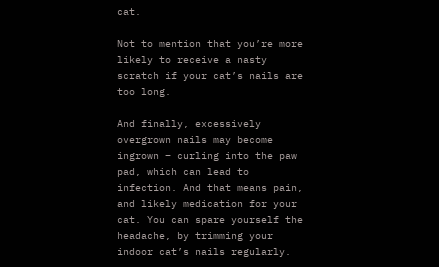cat.

Not to mention that you’re more likely to receive a nasty scratch if your cat’s nails are too long.

And finally, excessively overgrown nails may become ingrown – curling into the paw pad, which can lead to infection. And that means pain, and likely medication for your cat. You can spare yourself the headache, by trimming your indoor cat’s nails regularly.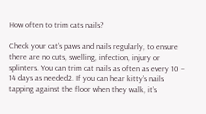How often to trim cats nails?

Check your cat’s paws and nails regularly, to ensure there are no cuts, swelling, infection, injury or splinters. You can trim cat nails as often as every 10 – 14 days as needed2. If you can hear kitty’s nails tapping against the floor when they walk, it’s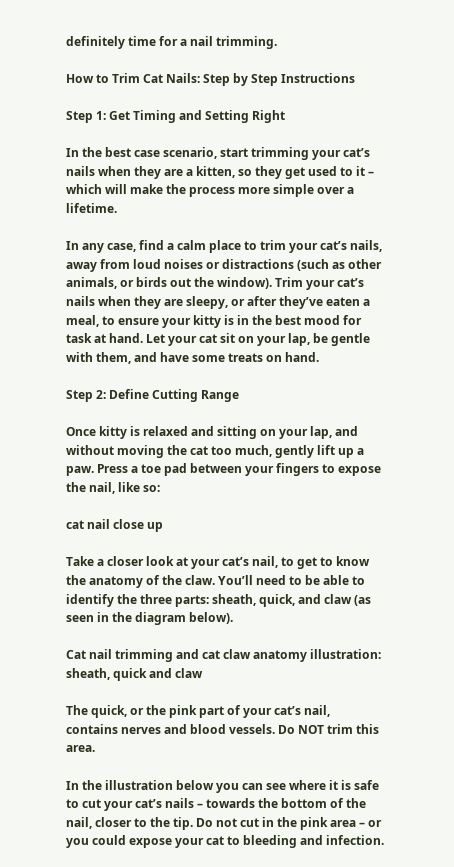definitely time for a nail trimming.

How to Trim Cat Nails: Step by Step Instructions

Step 1: Get Timing and Setting Right

In the best case scenario, start trimming your cat’s nails when they are a kitten, so they get used to it – which will make the process more simple over a lifetime.

In any case, find a calm place to trim your cat’s nails, away from loud noises or distractions (such as other animals, or birds out the window). Trim your cat’s nails when they are sleepy, or after they’ve eaten a meal, to ensure your kitty is in the best mood for task at hand. Let your cat sit on your lap, be gentle with them, and have some treats on hand.

Step 2: Define Cutting Range

Once kitty is relaxed and sitting on your lap, and without moving the cat too much, gently lift up a paw. Press a toe pad between your fingers to expose the nail, like so:

cat nail close up

Take a closer look at your cat’s nail, to get to know the anatomy of the claw. You’ll need to be able to identify the three parts: sheath, quick, and claw (as seen in the diagram below).

Cat nail trimming and cat claw anatomy illustration: sheath, quick and claw

The quick, or the pink part of your cat’s nail, contains nerves and blood vessels. Do NOT trim this area.

In the illustration below you can see where it is safe to cut your cat’s nails – towards the bottom of the nail, closer to the tip. Do not cut in the pink area – or you could expose your cat to bleeding and infection.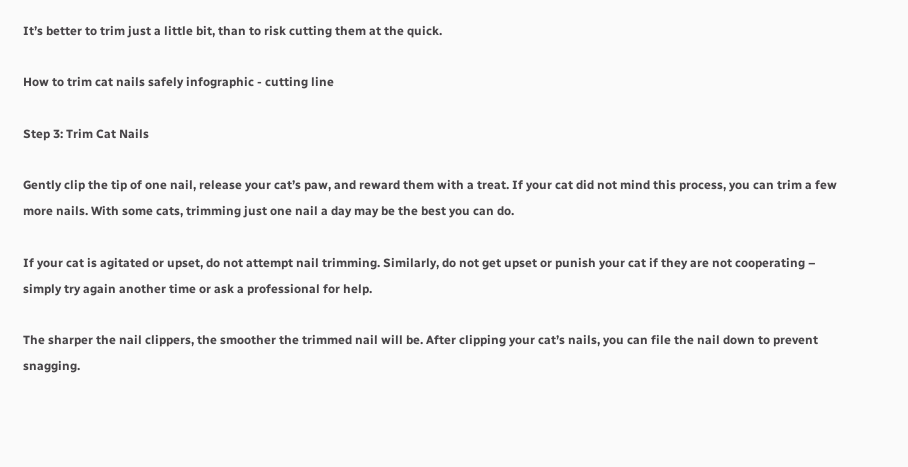It’s better to trim just a little bit, than to risk cutting them at the quick.

How to trim cat nails safely infographic - cutting line

Step 3: Trim Cat Nails

Gently clip the tip of one nail, release your cat’s paw, and reward them with a treat. If your cat did not mind this process, you can trim a few more nails. With some cats, trimming just one nail a day may be the best you can do.

If your cat is agitated or upset, do not attempt nail trimming. Similarly, do not get upset or punish your cat if they are not cooperating – simply try again another time or ask a professional for help.

The sharper the nail clippers, the smoother the trimmed nail will be. After clipping your cat’s nails, you can file the nail down to prevent snagging.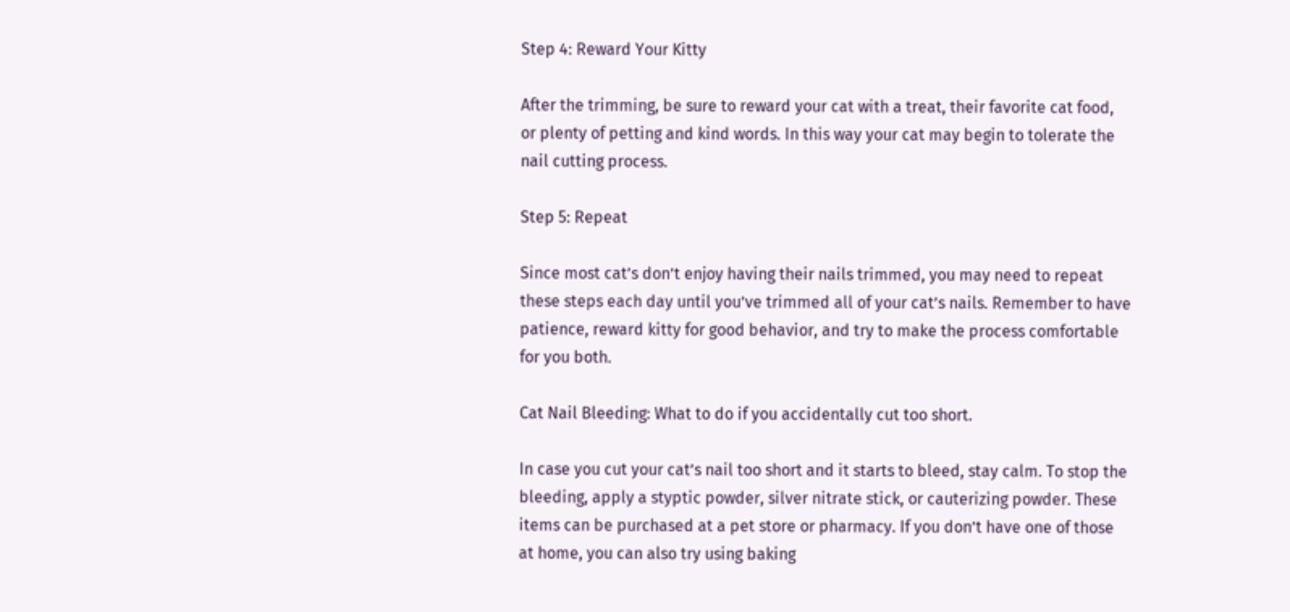Step 4: Reward Your Kitty

After the trimming, be sure to reward your cat with a treat, their favorite cat food, or plenty of petting and kind words. In this way your cat may begin to tolerate the nail cutting process.

Step 5: Repeat

Since most cat’s don’t enjoy having their nails trimmed, you may need to repeat these steps each day until you’ve trimmed all of your cat’s nails. Remember to have patience, reward kitty for good behavior, and try to make the process comfortable for you both.

Cat Nail Bleeding: What to do if you accidentally cut too short.

In case you cut your cat’s nail too short and it starts to bleed, stay calm. To stop the bleeding, apply a styptic powder, silver nitrate stick, or cauterizing powder. These items can be purchased at a pet store or pharmacy. If you don’t have one of those at home, you can also try using baking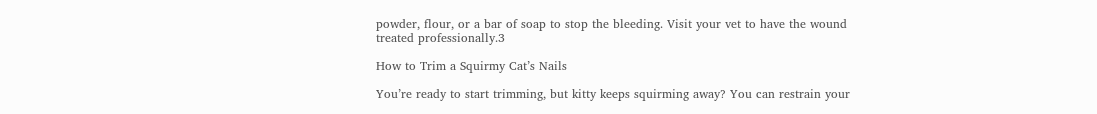powder, flour, or a bar of soap to stop the bleeding. Visit your vet to have the wound treated professionally.3

How to Trim a Squirmy Cat’s Nails

You’re ready to start trimming, but kitty keeps squirming away? You can restrain your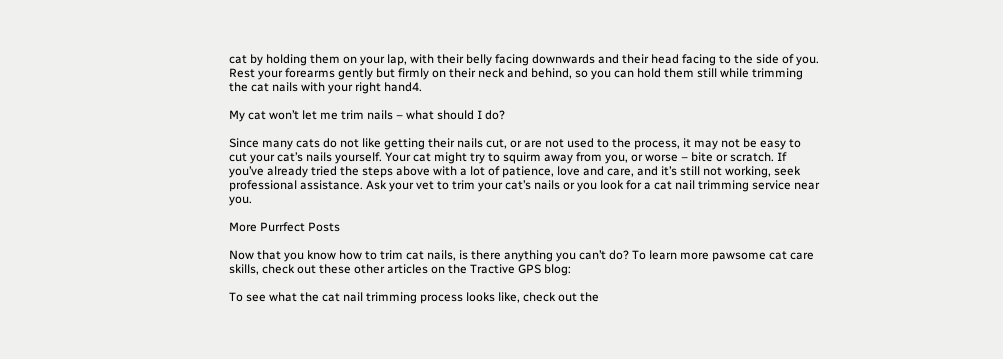cat by holding them on your lap, with their belly facing downwards and their head facing to the side of you. Rest your forearms gently but firmly on their neck and behind, so you can hold them still while trimming the cat nails with your right hand4.

My cat won’t let me trim nails – what should I do?

Since many cats do not like getting their nails cut, or are not used to the process, it may not be easy to cut your cat’s nails yourself. Your cat might try to squirm away from you, or worse – bite or scratch. If you’ve already tried the steps above with a lot of patience, love and care, and it’s still not working, seek professional assistance. Ask your vet to trim your cat’s nails or you look for a cat nail trimming service near you.

More Purrfect Posts

Now that you know how to trim cat nails, is there anything you can’t do? To learn more pawsome cat care skills, check out these other articles on the Tractive GPS blog:

To see what the cat nail trimming process looks like, check out the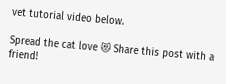vet tutorial video below.

Spread the cat love 😻 Share this post with a friend!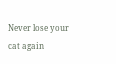Never lose your cat again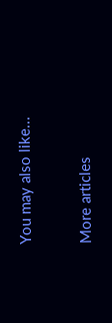You may also like...

More articles